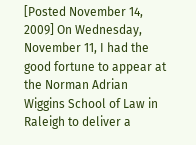[Posted November 14, 2009] On Wednesday, November 11, I had the good fortune to appear at the Norman Adrian Wiggins School of Law in Raleigh to deliver a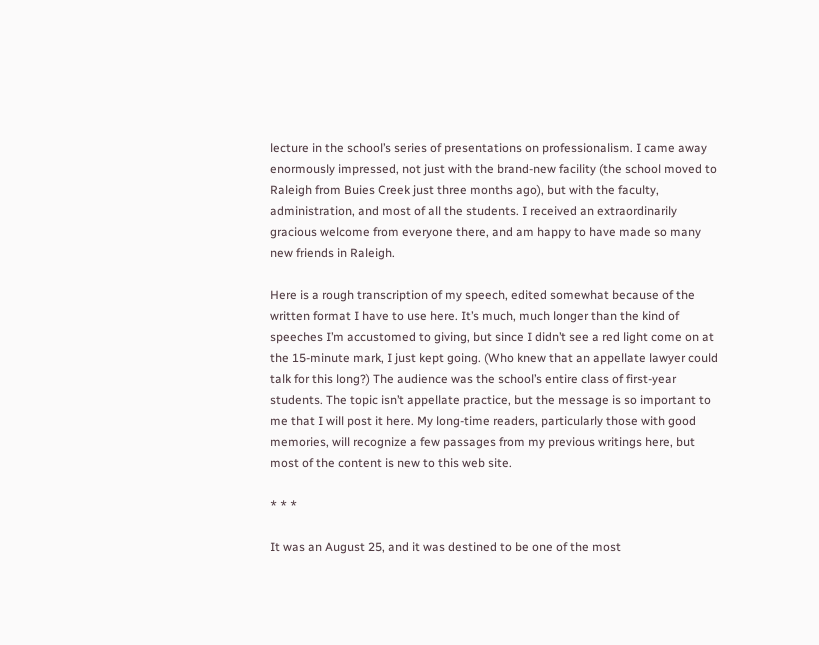lecture in the school’s series of presentations on professionalism. I came away enormously impressed, not just with the brand-new facility (the school moved to Raleigh from Buies Creek just three months ago), but with the faculty, administration, and most of all the students. I received an extraordinarily gracious welcome from everyone there, and am happy to have made so many new friends in Raleigh.

Here is a rough transcription of my speech, edited somewhat because of the written format I have to use here. It’s much, much longer than the kind of speeches I’m accustomed to giving, but since I didn’t see a red light come on at the 15-minute mark, I just kept going. (Who knew that an appellate lawyer could talk for this long?) The audience was the school’s entire class of first-year students. The topic isn’t appellate practice, but the message is so important to me that I will post it here. My long-time readers, particularly those with good memories, will recognize a few passages from my previous writings here, but most of the content is new to this web site.

* * *

It was an August 25, and it was destined to be one of the most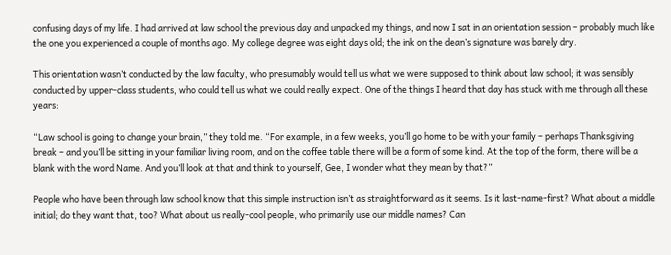confusing days of my life. I had arrived at law school the previous day and unpacked my things, and now I sat in an orientation session – probably much like the one you experienced a couple of months ago. My college degree was eight days old; the ink on the dean’s signature was barely dry.

This orientation wasn’t conducted by the law faculty, who presumably would tell us what we were supposed to think about law school; it was sensibly conducted by upper-class students, who could tell us what we could really expect. One of the things I heard that day has stuck with me through all these years:

“Law school is going to change your brain,” they told me. “For example, in a few weeks, you’ll go home to be with your family – perhaps Thanksgiving break – and you’ll be sitting in your familiar living room, and on the coffee table there will be a form of some kind. At the top of the form, there will be a blank with the word Name. And you’ll look at that and think to yourself, Gee, I wonder what they mean by that?”

People who have been through law school know that this simple instruction isn’t as straightforward as it seems. Is it last-name-first? What about a middle initial; do they want that, too? What about us really-cool people, who primarily use our middle names? Can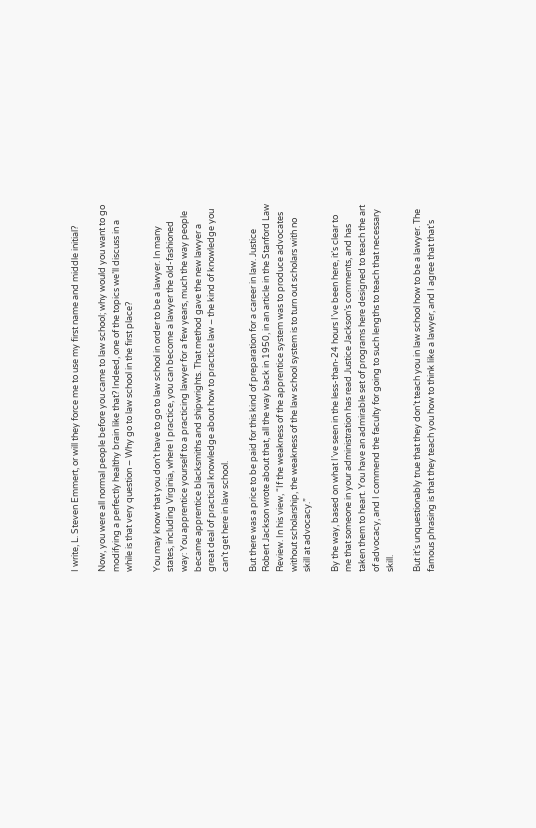I write, L. Steven Emmert, or will they force me to use my first name and middle initial?

Now, you were all normal people before you came to law school; why would you want to go modifying a perfectly healthy brain like that? Indeed, one of the topics we’ll discuss in a while is that very question – Why go to law school in the first place?

You may know that you don’t have to go to law school in order to be a lawyer. In many states, including Virginia, where I practice, you can become a lawyer the old-fashioned way: You apprentice yourself to a practicing lawyer for a few years, much the way people became apprentice blacksmiths and shipwrights. That method gave the new lawyer a great deal of practical knowledge about how to practice law – the kind of knowledge you can’t get here in law school.

But there was a price to be paid for this kind of preparation for a career in law. Justice Robert Jackson wrote about that, all the way back in 1950, in an article in the Stanford Law Review. In his view, “If the weakness of the apprentice system was to produce advocates without scholarship, the weakness of the law school system is to turn out scholars with no skill at advocacy.”

By the way, based on what I’ve seen in the less-than-24 hours I’ve been here, it’s clear to me that someone in your administration has read Justice Jackson’s comments, and has taken them to heart. You have an admirable set of programs here designed to teach the art of advocacy, and I commend the faculty for going to such lengths to teach that necessary skill.

But it’s unquestionably true that they don’t teach you in law school how to be a lawyer. The famous phrasing is that they teach you how to think like a lawyer, and I agree that that’s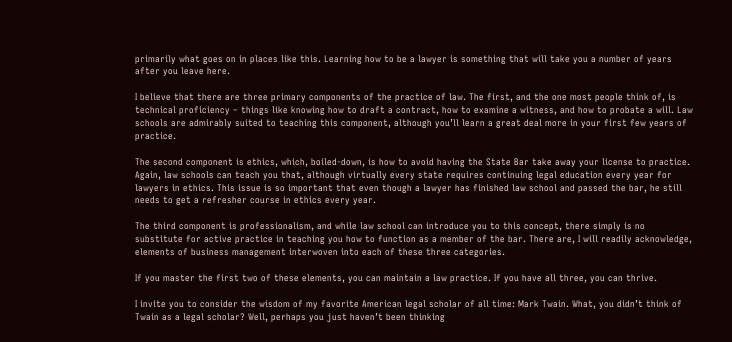primarily what goes on in places like this. Learning how to be a lawyer is something that will take you a number of years after you leave here.

I believe that there are three primary components of the practice of law. The first, and the one most people think of, is technical proficiency – things like knowing how to draft a contract, how to examine a witness, and how to probate a will. Law schools are admirably suited to teaching this component, although you’ll learn a great deal more in your first few years of practice.

The second component is ethics, which, boiled-down, is how to avoid having the State Bar take away your license to practice. Again, law schools can teach you that, although virtually every state requires continuing legal education every year for lawyers in ethics. This issue is so important that even though a lawyer has finished law school and passed the bar, he still needs to get a refresher course in ethics every year.

The third component is professionalism, and while law school can introduce you to this concept, there simply is no substitute for active practice in teaching you how to function as a member of the bar. There are, I will readily acknowledge, elements of business management interwoven into each of these three categories.

If you master the first two of these elements, you can maintain a law practice. If you have all three, you can thrive.

I invite you to consider the wisdom of my favorite American legal scholar of all time: Mark Twain. What, you didn’t think of Twain as a legal scholar? Well, perhaps you just haven’t been thinking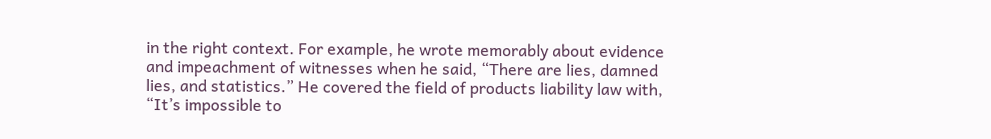in the right context. For example, he wrote memorably about evidence and impeachment of witnesses when he said, “There are lies, damned lies, and statistics.” He covered the field of products liability law with, “It’s impossible to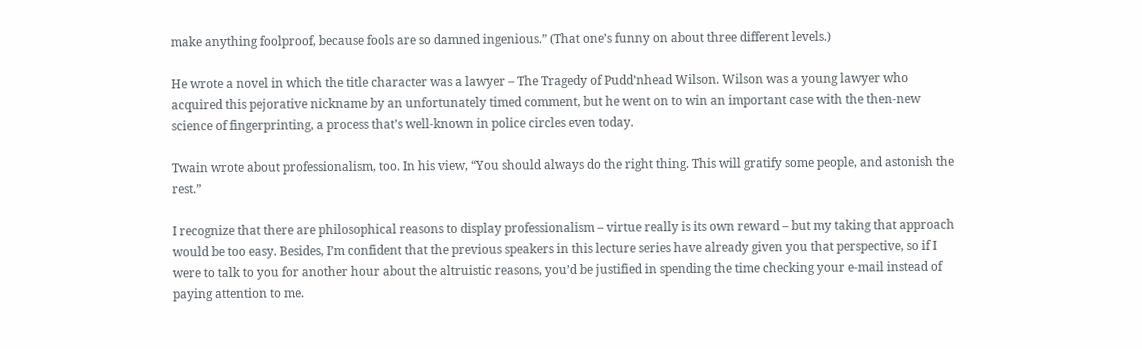make anything foolproof, because fools are so damned ingenious.” (That one’s funny on about three different levels.)

He wrote a novel in which the title character was a lawyer – The Tragedy of Pudd’nhead Wilson. Wilson was a young lawyer who acquired this pejorative nickname by an unfortunately timed comment, but he went on to win an important case with the then-new science of fingerprinting, a process that’s well-known in police circles even today.

Twain wrote about professionalism, too. In his view, “You should always do the right thing. This will gratify some people, and astonish the rest.”

I recognize that there are philosophical reasons to display professionalism – virtue really is its own reward – but my taking that approach would be too easy. Besides, I’m confident that the previous speakers in this lecture series have already given you that perspective, so if I were to talk to you for another hour about the altruistic reasons, you’d be justified in spending the time checking your e-mail instead of paying attention to me.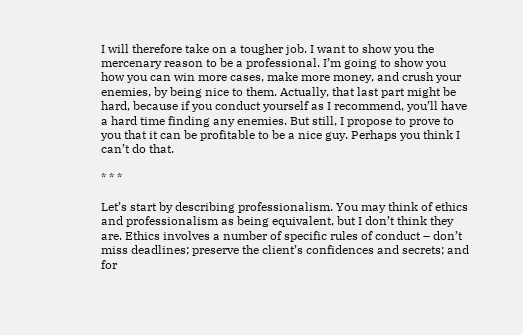I will therefore take on a tougher job. I want to show you the mercenary reason to be a professional. I’m going to show you how you can win more cases, make more money, and crush your enemies, by being nice to them. Actually, that last part might be hard, because if you conduct yourself as I recommend, you’ll have a hard time finding any enemies. But still, I propose to prove to you that it can be profitable to be a nice guy. Perhaps you think I can’t do that.

* * *

Let’s start by describing professionalism. You may think of ethics and professionalism as being equivalent, but I don’t think they are. Ethics involves a number of specific rules of conduct – don’t miss deadlines; preserve the client’s confidences and secrets; and for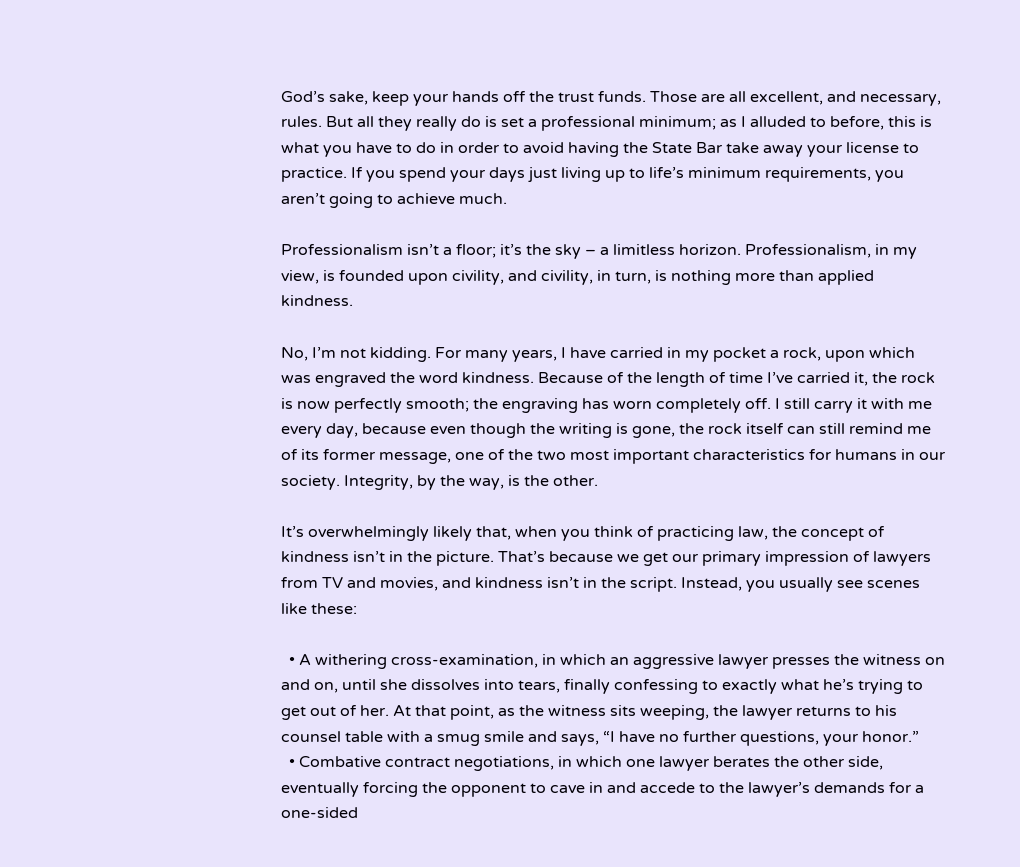God’s sake, keep your hands off the trust funds. Those are all excellent, and necessary, rules. But all they really do is set a professional minimum; as I alluded to before, this is what you have to do in order to avoid having the State Bar take away your license to practice. If you spend your days just living up to life’s minimum requirements, you aren’t going to achieve much.

Professionalism isn’t a floor; it’s the sky – a limitless horizon. Professionalism, in my view, is founded upon civility, and civility, in turn, is nothing more than applied kindness.

No, I’m not kidding. For many years, I have carried in my pocket a rock, upon which was engraved the word kindness. Because of the length of time I’ve carried it, the rock is now perfectly smooth; the engraving has worn completely off. I still carry it with me every day, because even though the writing is gone, the rock itself can still remind me of its former message, one of the two most important characteristics for humans in our society. Integrity, by the way, is the other.

It’s overwhelmingly likely that, when you think of practicing law, the concept of kindness isn’t in the picture. That’s because we get our primary impression of lawyers from TV and movies, and kindness isn’t in the script. Instead, you usually see scenes like these:

  • A withering cross-examination, in which an aggressive lawyer presses the witness on and on, until she dissolves into tears, finally confessing to exactly what he’s trying to get out of her. At that point, as the witness sits weeping, the lawyer returns to his counsel table with a smug smile and says, “I have no further questions, your honor.”
  • Combative contract negotiations, in which one lawyer berates the other side, eventually forcing the opponent to cave in and accede to the lawyer’s demands for a one-sided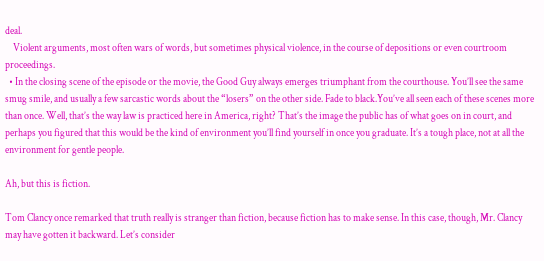deal.
    Violent arguments, most often wars of words, but sometimes physical violence, in the course of depositions or even courtroom proceedings.
  • In the closing scene of the episode or the movie, the Good Guy always emerges triumphant from the courthouse. You’ll see the same smug smile, and usually a few sarcastic words about the “losers” on the other side. Fade to black.You’ve all seen each of these scenes more than once. Well, that’s the way law is practiced here in America, right? That’s the image the public has of what goes on in court, and perhaps you figured that this would be the kind of environment you’ll find yourself in once you graduate. It’s a tough place, not at all the environment for gentle people.

Ah, but this is fiction.

Tom Clancy once remarked that truth really is stranger than fiction, because fiction has to make sense. In this case, though, Mr. Clancy may have gotten it backward. Let’s consider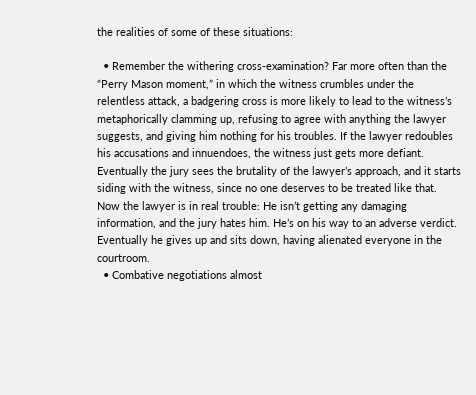the realities of some of these situations:

  • Remember the withering cross-examination? Far more often than the “Perry Mason moment,” in which the witness crumbles under the relentless attack, a badgering cross is more likely to lead to the witness’s metaphorically clamming up, refusing to agree with anything the lawyer suggests, and giving him nothing for his troubles. If the lawyer redoubles his accusations and innuendoes, the witness just gets more defiant. Eventually the jury sees the brutality of the lawyer’s approach, and it starts siding with the witness, since no one deserves to be treated like that. Now the lawyer is in real trouble: He isn’t getting any damaging information, and the jury hates him. He’s on his way to an adverse verdict. Eventually he gives up and sits down, having alienated everyone in the courtroom.
  • Combative negotiations almost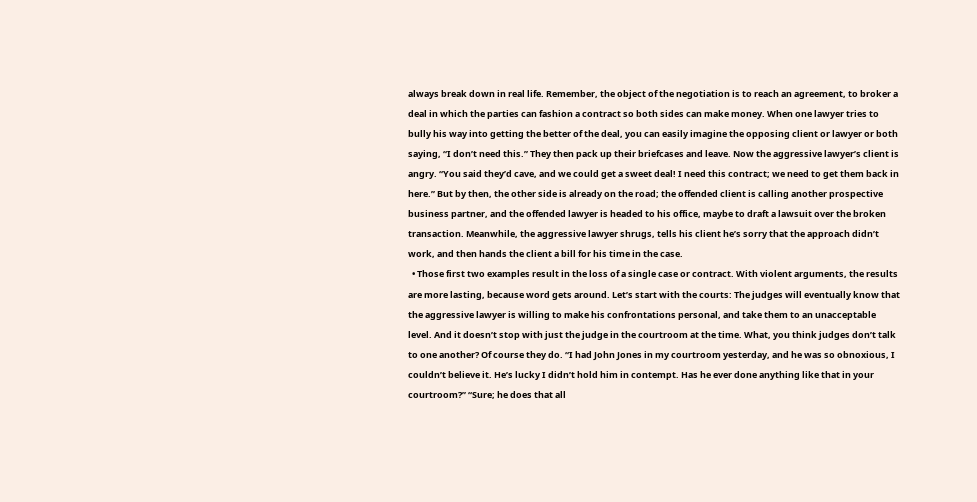always break down in real life. Remember, the object of the negotiation is to reach an agreement, to broker a deal in which the parties can fashion a contract so both sides can make money. When one lawyer tries to bully his way into getting the better of the deal, you can easily imagine the opposing client or lawyer or both saying, “I don’t need this.” They then pack up their briefcases and leave. Now the aggressive lawyer’s client is angry. “You said they’d cave, and we could get a sweet deal! I need this contract; we need to get them back in here.” But by then, the other side is already on the road; the offended client is calling another prospective business partner, and the offended lawyer is headed to his office, maybe to draft a lawsuit over the broken transaction. Meanwhile, the aggressive lawyer shrugs, tells his client he’s sorry that the approach didn’t work, and then hands the client a bill for his time in the case.
  • Those first two examples result in the loss of a single case or contract. With violent arguments, the results are more lasting, because word gets around. Let’s start with the courts: The judges will eventually know that the aggressive lawyer is willing to make his confrontations personal, and take them to an unacceptable level. And it doesn’t stop with just the judge in the courtroom at the time. What, you think judges don’t talk to one another? Of course they do. “I had John Jones in my courtroom yesterday, and he was so obnoxious, I couldn’t believe it. He’s lucky I didn’t hold him in contempt. Has he ever done anything like that in your courtroom?” “Sure; he does that all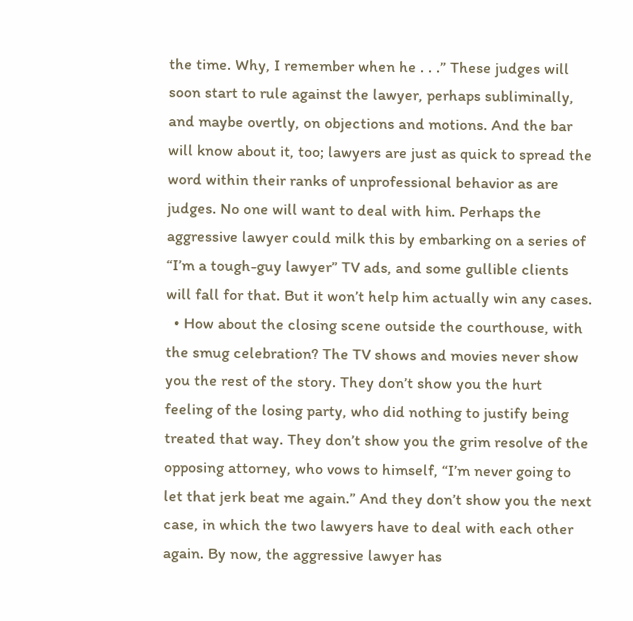the time. Why, I remember when he . . .” These judges will soon start to rule against the lawyer, perhaps subliminally, and maybe overtly, on objections and motions. And the bar will know about it, too; lawyers are just as quick to spread the word within their ranks of unprofessional behavior as are judges. No one will want to deal with him. Perhaps the aggressive lawyer could milk this by embarking on a series of “I’m a tough-guy lawyer” TV ads, and some gullible clients will fall for that. But it won’t help him actually win any cases.
  • How about the closing scene outside the courthouse, with the smug celebration? The TV shows and movies never show you the rest of the story. They don’t show you the hurt feeling of the losing party, who did nothing to justify being treated that way. They don’t show you the grim resolve of the opposing attorney, who vows to himself, “I’m never going to let that jerk beat me again.” And they don’t show you the next case, in which the two lawyers have to deal with each other again. By now, the aggressive lawyer has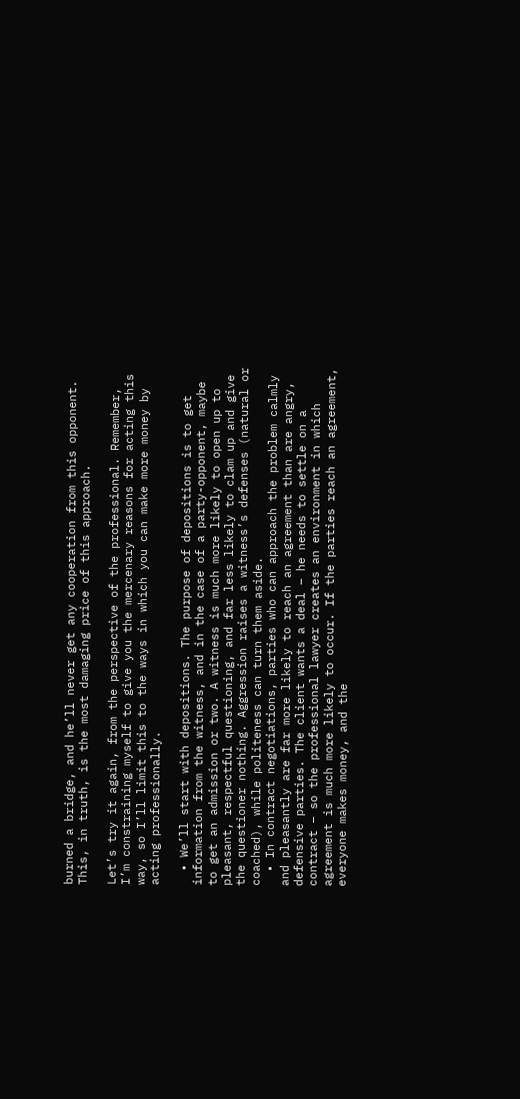burned a bridge, and he’ll never get any cooperation from this opponent. This, in truth, is the most damaging price of this approach.

Let’s try it again, from the perspective of the professional. Remember, I’m constraining myself to give you the mercenary reasons for acting this way, so I’ll limit this to the ways in which you can make more money by acting professionally.

  • We’ll start with depositions. The purpose of depositions is to get information from the witness, and in the case of a party-opponent, maybe to get an admission or two. A witness is much more likely to open up to pleasant, respectful questioning, and far less likely to clam up and give the questioner nothing. Aggression raises a witness’s defenses (natural or coached), while politeness can turn them aside.
  • In contract negotiations, parties who can approach the problem calmly and pleasantly are far more likely to reach an agreement than are angry, defensive parties. The client wants a deal – he needs to settle on a contract – so the professional lawyer creates an environment in which agreement is much more likely to occur. If the parties reach an agreement, everyone makes money, and the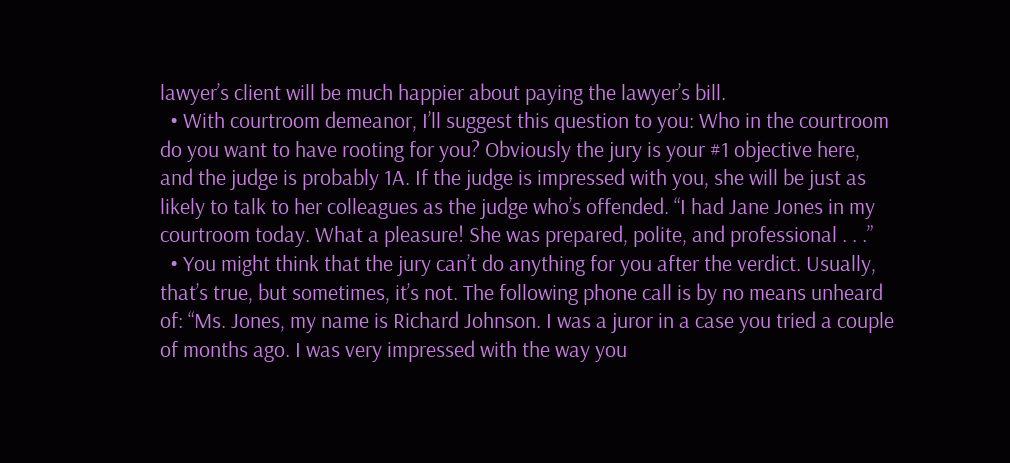lawyer’s client will be much happier about paying the lawyer’s bill.
  • With courtroom demeanor, I’ll suggest this question to you: Who in the courtroom do you want to have rooting for you? Obviously the jury is your #1 objective here, and the judge is probably 1A. If the judge is impressed with you, she will be just as likely to talk to her colleagues as the judge who’s offended. “I had Jane Jones in my courtroom today. What a pleasure! She was prepared, polite, and professional . . .”
  • You might think that the jury can’t do anything for you after the verdict. Usually, that’s true, but sometimes, it’s not. The following phone call is by no means unheard of: “Ms. Jones, my name is Richard Johnson. I was a juror in a case you tried a couple of months ago. I was very impressed with the way you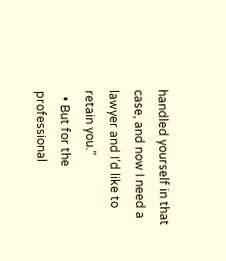handled yourself in that case, and now I need a lawyer and I’d like to retain you.”
  • But for the professional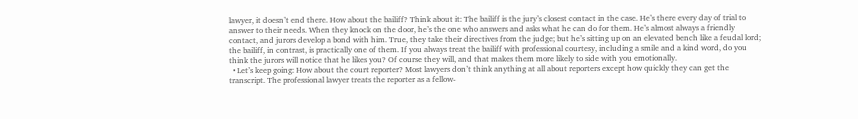lawyer, it doesn’t end there. How about the bailiff? Think about it: The bailiff is the jury’s closest contact in the case. He’s there every day of trial to answer to their needs. When they knock on the door, he’s the one who answers and asks what he can do for them. He’s almost always a friendly contact, and jurors develop a bond with him. True, they take their directives from the judge; but he’s sitting up on an elevated bench like a feudal lord; the bailiff, in contrast, is practically one of them. If you always treat the bailiff with professional courtesy, including a smile and a kind word, do you think the jurors will notice that he likes you? Of course they will, and that makes them more likely to side with you emotionally.
  • Let’s keep going: How about the court reporter? Most lawyers don’t think anything at all about reporters except how quickly they can get the transcript. The professional lawyer treats the reporter as a fellow-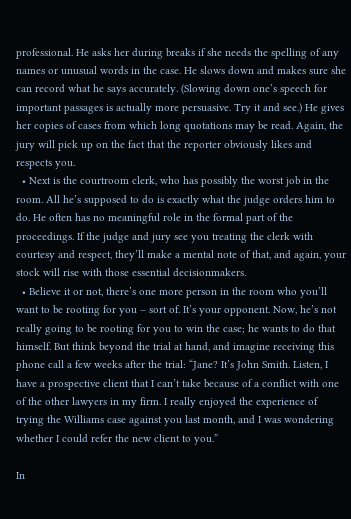professional. He asks her during breaks if she needs the spelling of any names or unusual words in the case. He slows down and makes sure she can record what he says accurately. (Slowing down one’s speech for important passages is actually more persuasive. Try it and see.) He gives her copies of cases from which long quotations may be read. Again, the jury will pick up on the fact that the reporter obviously likes and respects you.
  • Next is the courtroom clerk, who has possibly the worst job in the room. All he’s supposed to do is exactly what the judge orders him to do. He often has no meaningful role in the formal part of the proceedings. If the judge and jury see you treating the clerk with courtesy and respect, they’ll make a mental note of that, and again, your stock will rise with those essential decisionmakers.
  • Believe it or not, there’s one more person in the room who you’ll want to be rooting for you – sort of. It’s your opponent. Now, he’s not really going to be rooting for you to win the case; he wants to do that himself. But think beyond the trial at hand, and imagine receiving this phone call a few weeks after the trial: “Jane? It’s John Smith. Listen, I have a prospective client that I can’t take because of a conflict with one of the other lawyers in my firm. I really enjoyed the experience of trying the Williams case against you last month, and I was wondering whether I could refer the new client to you.”

In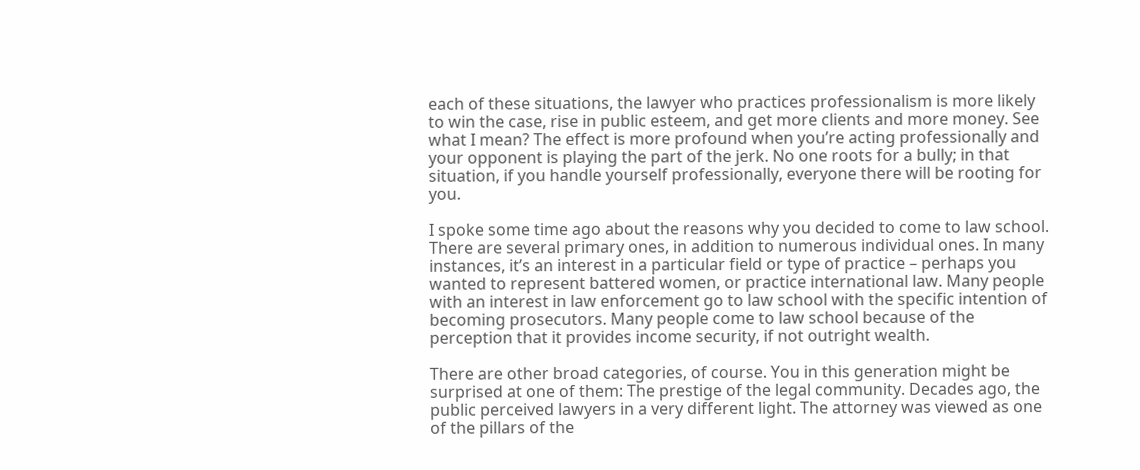each of these situations, the lawyer who practices professionalism is more likely to win the case, rise in public esteem, and get more clients and more money. See what I mean? The effect is more profound when you’re acting professionally and your opponent is playing the part of the jerk. No one roots for a bully; in that situation, if you handle yourself professionally, everyone there will be rooting for you.

I spoke some time ago about the reasons why you decided to come to law school. There are several primary ones, in addition to numerous individual ones. In many instances, it’s an interest in a particular field or type of practice – perhaps you wanted to represent battered women, or practice international law. Many people with an interest in law enforcement go to law school with the specific intention of becoming prosecutors. Many people come to law school because of the perception that it provides income security, if not outright wealth.

There are other broad categories, of course. You in this generation might be surprised at one of them: The prestige of the legal community. Decades ago, the public perceived lawyers in a very different light. The attorney was viewed as one of the pillars of the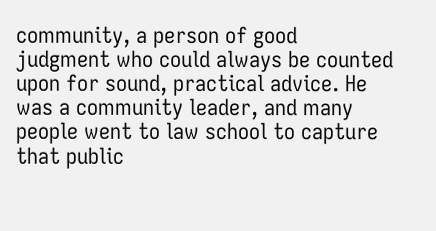community, a person of good judgment who could always be counted upon for sound, practical advice. He was a community leader, and many people went to law school to capture that public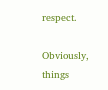respect.

Obviously, things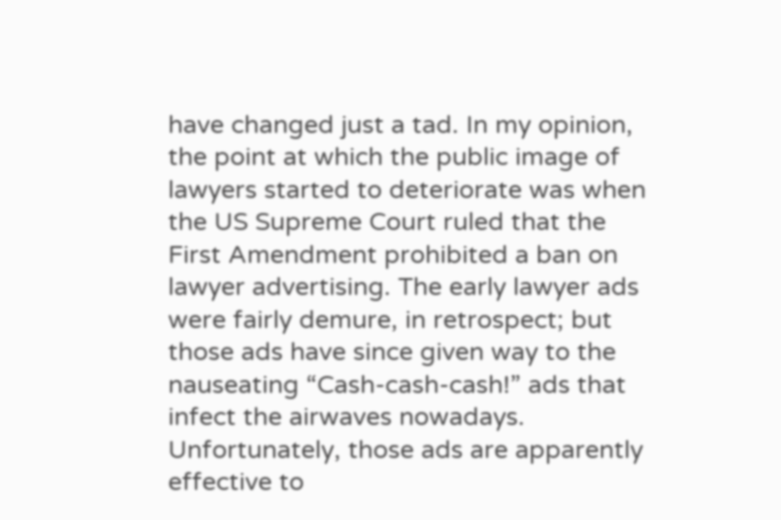have changed just a tad. In my opinion, the point at which the public image of lawyers started to deteriorate was when the US Supreme Court ruled that the First Amendment prohibited a ban on lawyer advertising. The early lawyer ads were fairly demure, in retrospect; but those ads have since given way to the nauseating “Cash-cash-cash!” ads that infect the airwaves nowadays. Unfortunately, those ads are apparently effective to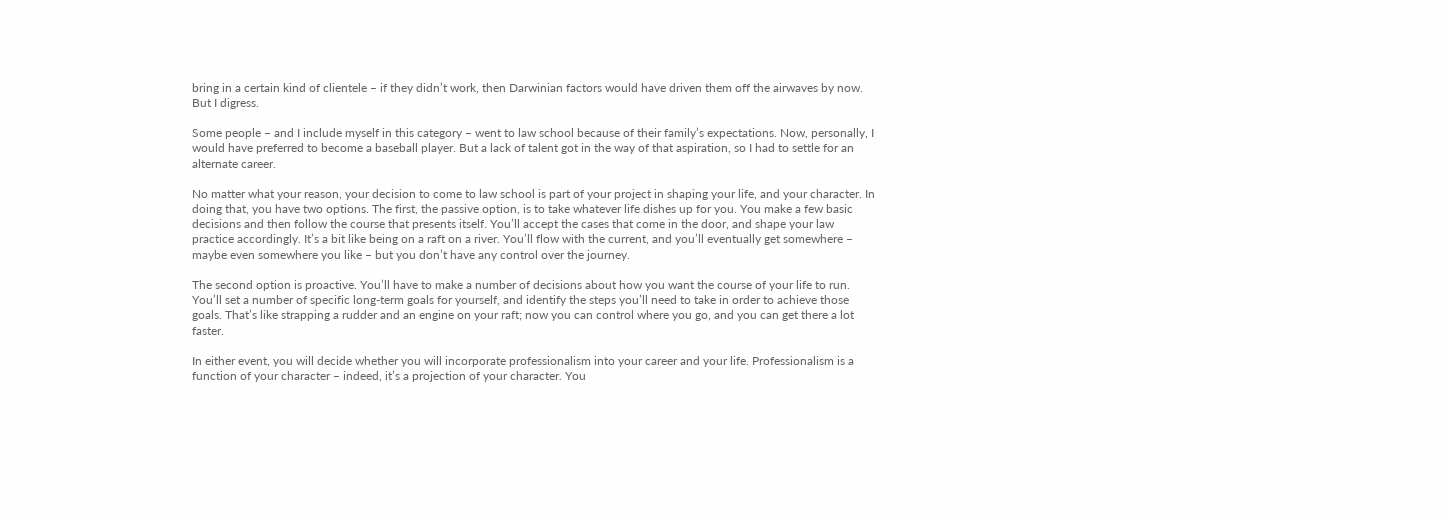bring in a certain kind of clientele – if they didn’t work, then Darwinian factors would have driven them off the airwaves by now. But I digress.

Some people – and I include myself in this category – went to law school because of their family’s expectations. Now, personally, I would have preferred to become a baseball player. But a lack of talent got in the way of that aspiration, so I had to settle for an alternate career.

No matter what your reason, your decision to come to law school is part of your project in shaping your life, and your character. In doing that, you have two options. The first, the passive option, is to take whatever life dishes up for you. You make a few basic decisions and then follow the course that presents itself. You’ll accept the cases that come in the door, and shape your law practice accordingly. It’s a bit like being on a raft on a river. You’ll flow with the current, and you’ll eventually get somewhere – maybe even somewhere you like – but you don’t have any control over the journey.

The second option is proactive. You’ll have to make a number of decisions about how you want the course of your life to run. You’ll set a number of specific long-term goals for yourself, and identify the steps you’ll need to take in order to achieve those goals. That’s like strapping a rudder and an engine on your raft; now you can control where you go, and you can get there a lot faster.

In either event, you will decide whether you will incorporate professionalism into your career and your life. Professionalism is a function of your character – indeed, it’s a projection of your character. You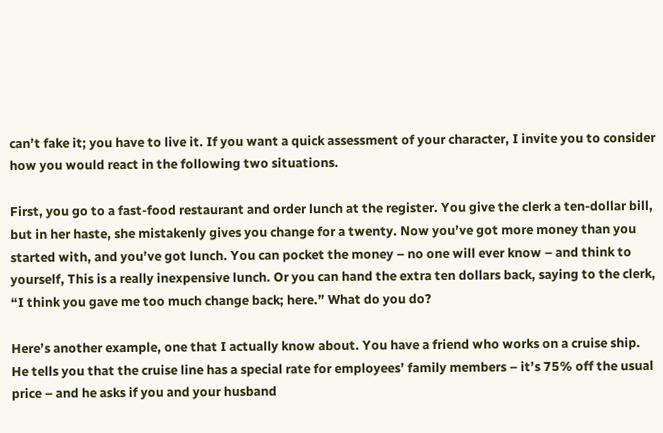can’t fake it; you have to live it. If you want a quick assessment of your character, I invite you to consider how you would react in the following two situations.

First, you go to a fast-food restaurant and order lunch at the register. You give the clerk a ten-dollar bill, but in her haste, she mistakenly gives you change for a twenty. Now you’ve got more money than you started with, and you’ve got lunch. You can pocket the money – no one will ever know – and think to yourself, This is a really inexpensive lunch. Or you can hand the extra ten dollars back, saying to the clerk, “I think you gave me too much change back; here.” What do you do?

Here’s another example, one that I actually know about. You have a friend who works on a cruise ship. He tells you that the cruise line has a special rate for employees’ family members – it’s 75% off the usual price – and he asks if you and your husband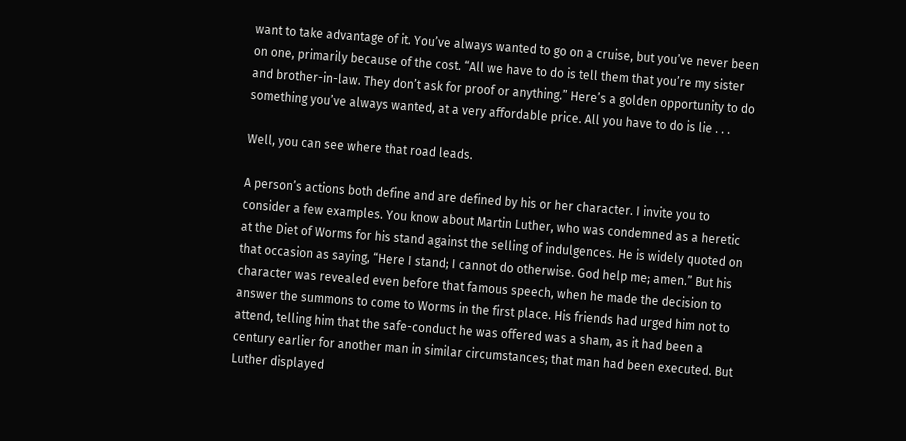want to take advantage of it. You’ve always wanted to go on a cruise, but you’ve never been on one, primarily because of the cost. “All we have to do is tell them that you’re my sister and brother-in-law. They don’t ask for proof or anything.” Here’s a golden opportunity to do something you’ve always wanted, at a very affordable price. All you have to do is lie . . .

Well, you can see where that road leads.

A person’s actions both define and are defined by his or her character. I invite you to consider a few examples. You know about Martin Luther, who was condemned as a heretic at the Diet of Worms for his stand against the selling of indulgences. He is widely quoted on that occasion as saying, “Here I stand; I cannot do otherwise. God help me; amen.” But his character was revealed even before that famous speech, when he made the decision to answer the summons to come to Worms in the first place. His friends had urged him not to attend, telling him that the safe-conduct he was offered was a sham, as it had been a century earlier for another man in similar circumstances; that man had been executed. But Luther displayed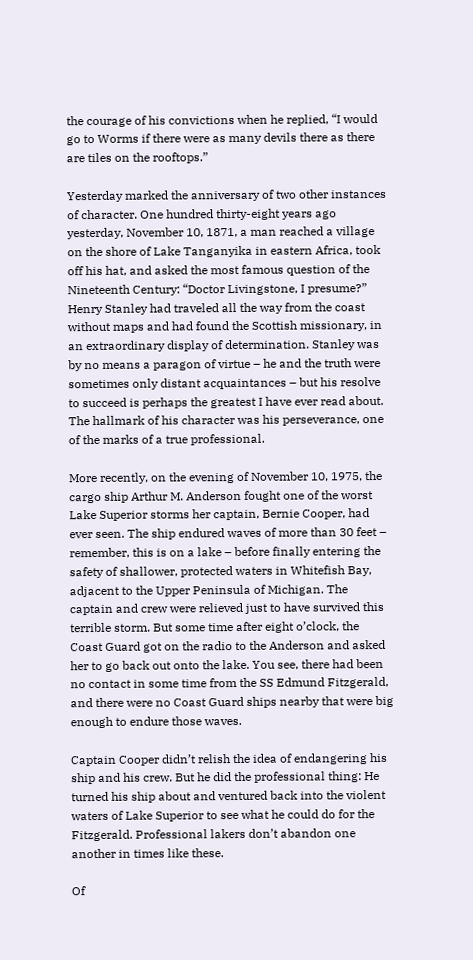the courage of his convictions when he replied, “I would go to Worms if there were as many devils there as there are tiles on the rooftops.”

Yesterday marked the anniversary of two other instances of character. One hundred thirty-eight years ago yesterday, November 10, 1871, a man reached a village on the shore of Lake Tanganyika in eastern Africa, took off his hat, and asked the most famous question of the Nineteenth Century: “Doctor Livingstone, I presume?” Henry Stanley had traveled all the way from the coast without maps and had found the Scottish missionary, in an extraordinary display of determination. Stanley was by no means a paragon of virtue – he and the truth were sometimes only distant acquaintances – but his resolve to succeed is perhaps the greatest I have ever read about. The hallmark of his character was his perseverance, one of the marks of a true professional.

More recently, on the evening of November 10, 1975, the cargo ship Arthur M. Anderson fought one of the worst Lake Superior storms her captain, Bernie Cooper, had ever seen. The ship endured waves of more than 30 feet – remember, this is on a lake – before finally entering the safety of shallower, protected waters in Whitefish Bay, adjacent to the Upper Peninsula of Michigan. The captain and crew were relieved just to have survived this terrible storm. But some time after eight o’clock, the Coast Guard got on the radio to the Anderson and asked her to go back out onto the lake. You see, there had been no contact in some time from the SS Edmund Fitzgerald, and there were no Coast Guard ships nearby that were big enough to endure those waves.

Captain Cooper didn’t relish the idea of endangering his ship and his crew. But he did the professional thing: He turned his ship about and ventured back into the violent waters of Lake Superior to see what he could do for the Fitzgerald. Professional lakers don’t abandon one another in times like these.

Of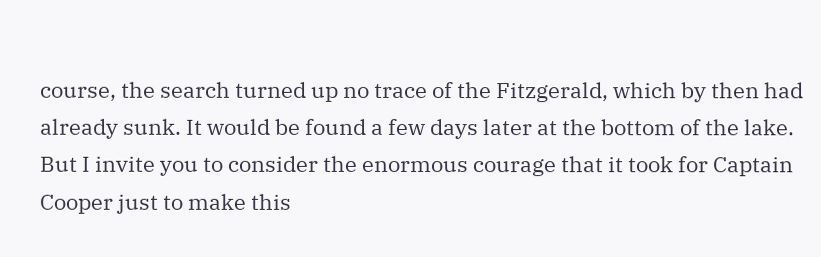course, the search turned up no trace of the Fitzgerald, which by then had already sunk. It would be found a few days later at the bottom of the lake. But I invite you to consider the enormous courage that it took for Captain Cooper just to make this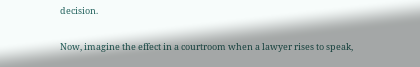decision.

Now, imagine the effect in a courtroom when a lawyer rises to speak,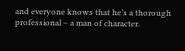and everyone knows that he’s a thorough professional – a man of character.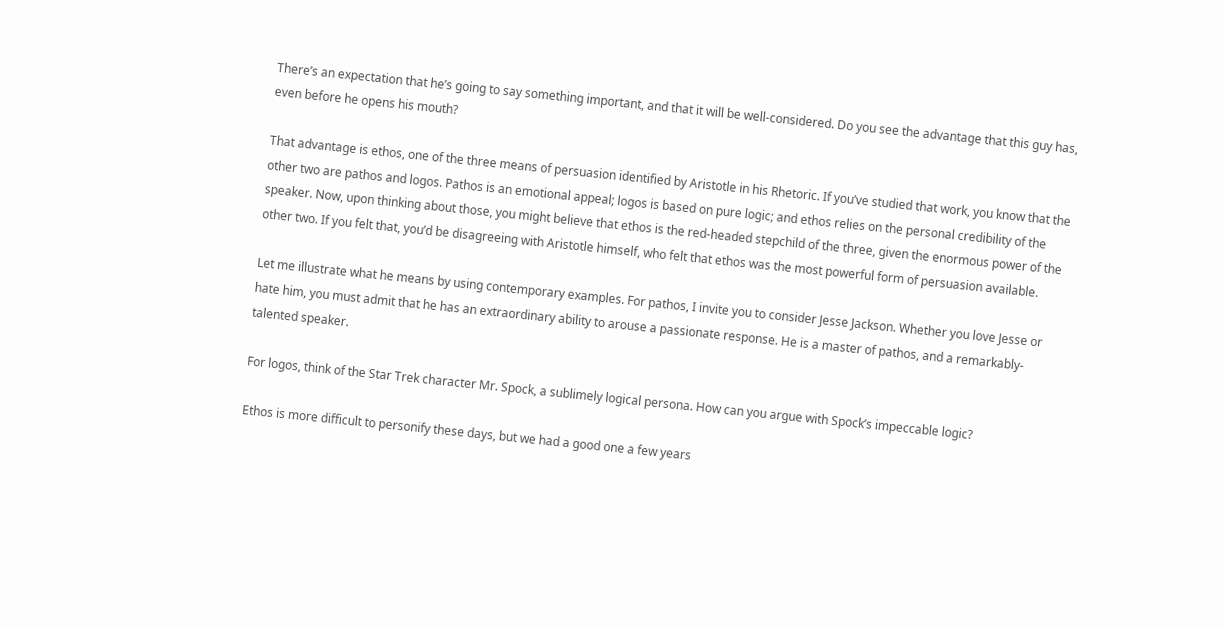There’s an expectation that he’s going to say something important, and that it will be well-considered. Do you see the advantage that this guy has, even before he opens his mouth?

That advantage is ethos, one of the three means of persuasion identified by Aristotle in his Rhetoric. If you’ve studied that work, you know that the other two are pathos and logos. Pathos is an emotional appeal; logos is based on pure logic; and ethos relies on the personal credibility of the speaker. Now, upon thinking about those, you might believe that ethos is the red-headed stepchild of the three, given the enormous power of the other two. If you felt that, you’d be disagreeing with Aristotle himself, who felt that ethos was the most powerful form of persuasion available.

Let me illustrate what he means by using contemporary examples. For pathos, I invite you to consider Jesse Jackson. Whether you love Jesse or hate him, you must admit that he has an extraordinary ability to arouse a passionate response. He is a master of pathos, and a remarkably-talented speaker.

For logos, think of the Star Trek character Mr. Spock, a sublimely logical persona. How can you argue with Spock’s impeccable logic?

Ethos is more difficult to personify these days, but we had a good one a few years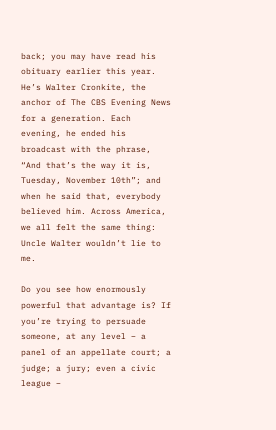back; you may have read his obituary earlier this year. He’s Walter Cronkite, the anchor of The CBS Evening News for a generation. Each evening, he ended his broadcast with the phrase, “And that’s the way it is, Tuesday, November 10th”; and when he said that, everybody believed him. Across America, we all felt the same thing: Uncle Walter wouldn’t lie to me.

Do you see how enormously powerful that advantage is? If you’re trying to persuade someone, at any level – a panel of an appellate court; a judge; a jury; even a civic league –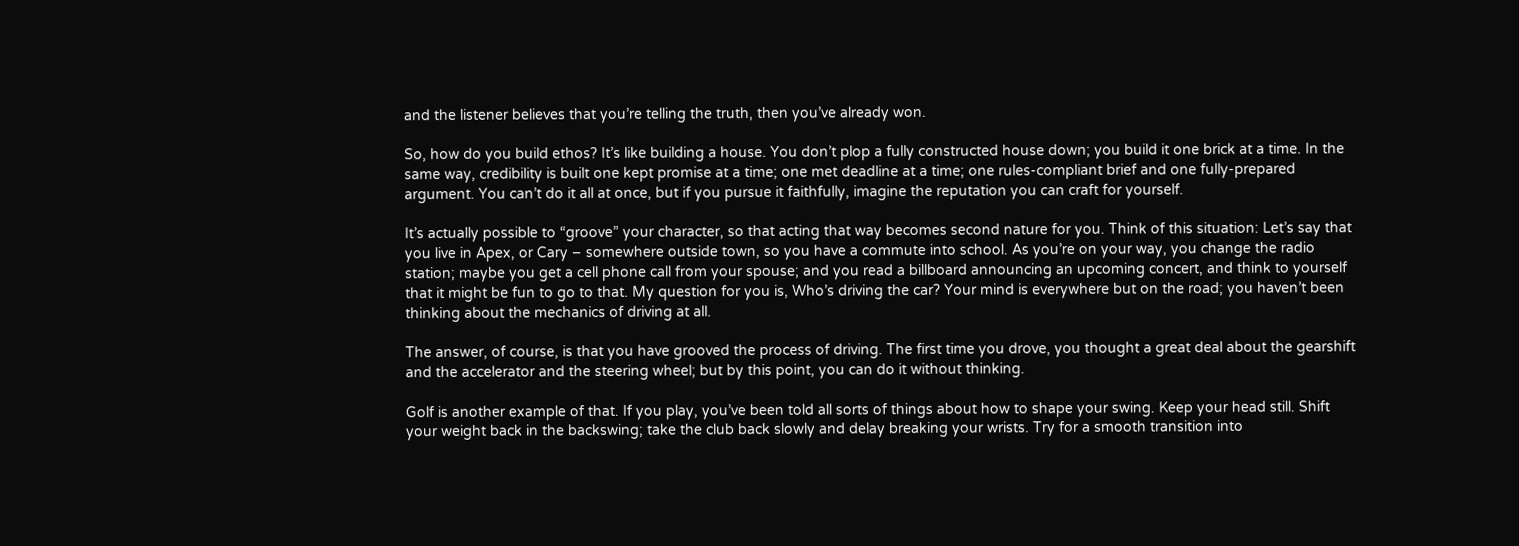and the listener believes that you’re telling the truth, then you’ve already won.

So, how do you build ethos? It’s like building a house. You don’t plop a fully constructed house down; you build it one brick at a time. In the same way, credibility is built one kept promise at a time; one met deadline at a time; one rules-compliant brief and one fully-prepared argument. You can’t do it all at once, but if you pursue it faithfully, imagine the reputation you can craft for yourself.

It’s actually possible to “groove” your character, so that acting that way becomes second nature for you. Think of this situation: Let’s say that you live in Apex, or Cary – somewhere outside town, so you have a commute into school. As you’re on your way, you change the radio station; maybe you get a cell phone call from your spouse; and you read a billboard announcing an upcoming concert, and think to yourself that it might be fun to go to that. My question for you is, Who’s driving the car? Your mind is everywhere but on the road; you haven’t been thinking about the mechanics of driving at all.

The answer, of course, is that you have grooved the process of driving. The first time you drove, you thought a great deal about the gearshift and the accelerator and the steering wheel; but by this point, you can do it without thinking.

Golf is another example of that. If you play, you’ve been told all sorts of things about how to shape your swing. Keep your head still. Shift your weight back in the backswing; take the club back slowly and delay breaking your wrists. Try for a smooth transition into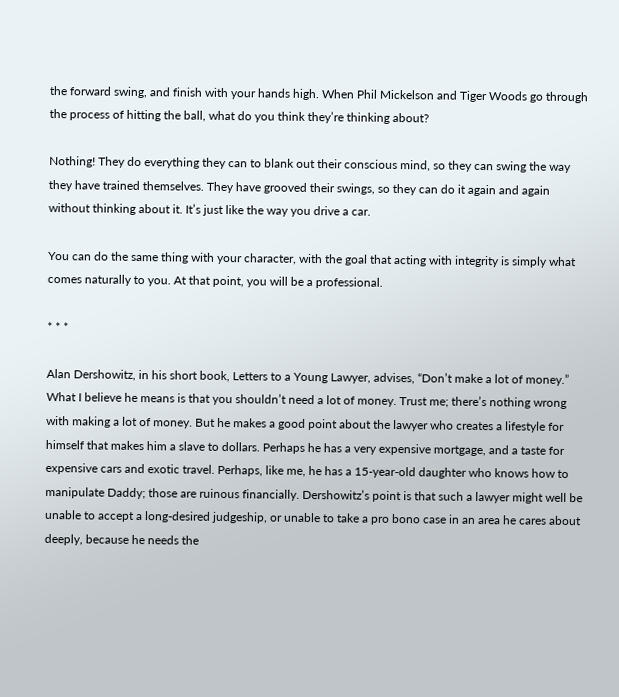the forward swing, and finish with your hands high. When Phil Mickelson and Tiger Woods go through the process of hitting the ball, what do you think they’re thinking about?

Nothing! They do everything they can to blank out their conscious mind, so they can swing the way they have trained themselves. They have grooved their swings, so they can do it again and again without thinking about it. It’s just like the way you drive a car.

You can do the same thing with your character, with the goal that acting with integrity is simply what comes naturally to you. At that point, you will be a professional.

* * *

Alan Dershowitz, in his short book, Letters to a Young Lawyer, advises, “Don’t make a lot of money.” What I believe he means is that you shouldn’t need a lot of money. Trust me; there’s nothing wrong with making a lot of money. But he makes a good point about the lawyer who creates a lifestyle for himself that makes him a slave to dollars. Perhaps he has a very expensive mortgage, and a taste for expensive cars and exotic travel. Perhaps, like me, he has a 15-year-old daughter who knows how to manipulate Daddy; those are ruinous financially. Dershowitz’s point is that such a lawyer might well be unable to accept a long-desired judgeship, or unable to take a pro bono case in an area he cares about deeply, because he needs the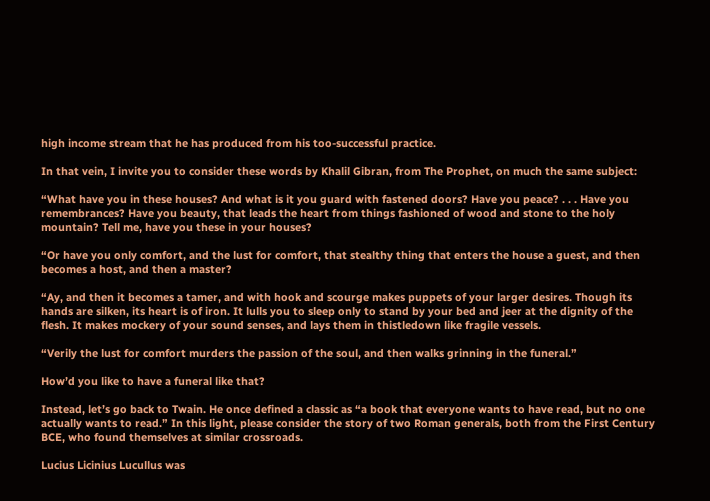high income stream that he has produced from his too-successful practice.

In that vein, I invite you to consider these words by Khalil Gibran, from The Prophet, on much the same subject:

“What have you in these houses? And what is it you guard with fastened doors? Have you peace? . . . Have you remembrances? Have you beauty, that leads the heart from things fashioned of wood and stone to the holy mountain? Tell me, have you these in your houses?

“Or have you only comfort, and the lust for comfort, that stealthy thing that enters the house a guest, and then becomes a host, and then a master?

“Ay, and then it becomes a tamer, and with hook and scourge makes puppets of your larger desires. Though its hands are silken, its heart is of iron. It lulls you to sleep only to stand by your bed and jeer at the dignity of the flesh. It makes mockery of your sound senses, and lays them in thistledown like fragile vessels.

“Verily the lust for comfort murders the passion of the soul, and then walks grinning in the funeral.”

How’d you like to have a funeral like that?

Instead, let’s go back to Twain. He once defined a classic as “a book that everyone wants to have read, but no one actually wants to read.” In this light, please consider the story of two Roman generals, both from the First Century BCE, who found themselves at similar crossroads.

Lucius Licinius Lucullus was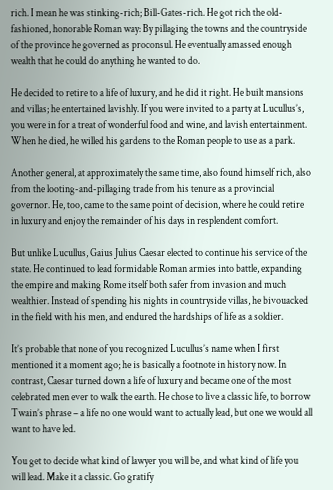rich. I mean he was stinking-rich; Bill-Gates-rich. He got rich the old-fashioned, honorable Roman way: By pillaging the towns and the countryside of the province he governed as proconsul. He eventually amassed enough wealth that he could do anything he wanted to do.

He decided to retire to a life of luxury, and he did it right. He built mansions and villas; he entertained lavishly. If you were invited to a party at Lucullus’s, you were in for a treat of wonderful food and wine, and lavish entertainment. When he died, he willed his gardens to the Roman people to use as a park.

Another general, at approximately the same time, also found himself rich, also from the looting-and-pillaging trade from his tenure as a provincial governor. He, too, came to the same point of decision, where he could retire in luxury and enjoy the remainder of his days in resplendent comfort.

But unlike Lucullus, Gaius Julius Caesar elected to continue his service of the state. He continued to lead formidable Roman armies into battle, expanding the empire and making Rome itself both safer from invasion and much wealthier. Instead of spending his nights in countryside villas, he bivouacked in the field with his men, and endured the hardships of life as a soldier.

It’s probable that none of you recognized Lucullus’s name when I first mentioned it a moment ago; he is basically a footnote in history now. In contrast, Caesar turned down a life of luxury and became one of the most celebrated men ever to walk the earth. He chose to live a classic life, to borrow Twain’s phrase – a life no one would want to actually lead, but one we would all want to have led.

You get to decide what kind of lawyer you will be, and what kind of life you will lead. Make it a classic. Go gratify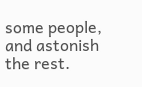some people, and astonish the rest.